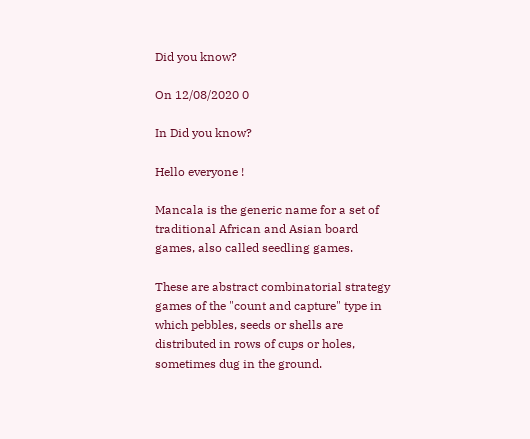Did you know?

On 12/08/2020 0

In Did you know?

Hello everyone !

Mancala is the generic name for a set of traditional African and Asian board games, also called seedling games.

These are abstract combinatorial strategy games of the "count and capture" type in which pebbles, seeds or shells are distributed in rows of cups or holes, sometimes dug in the ground.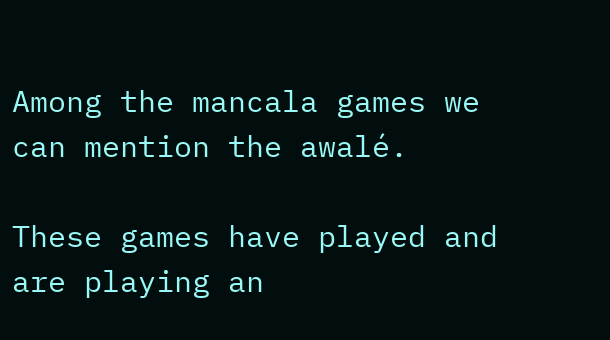Among the mancala games we can mention the awalé.

These games have played and are playing an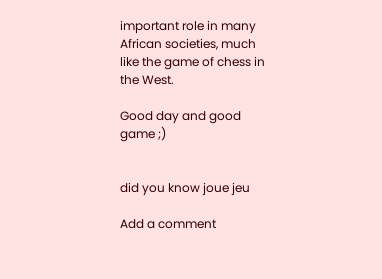important role in many African societies, much like the game of chess in the West.

Good day and good game ;)


did you know joue jeu

Add a comment